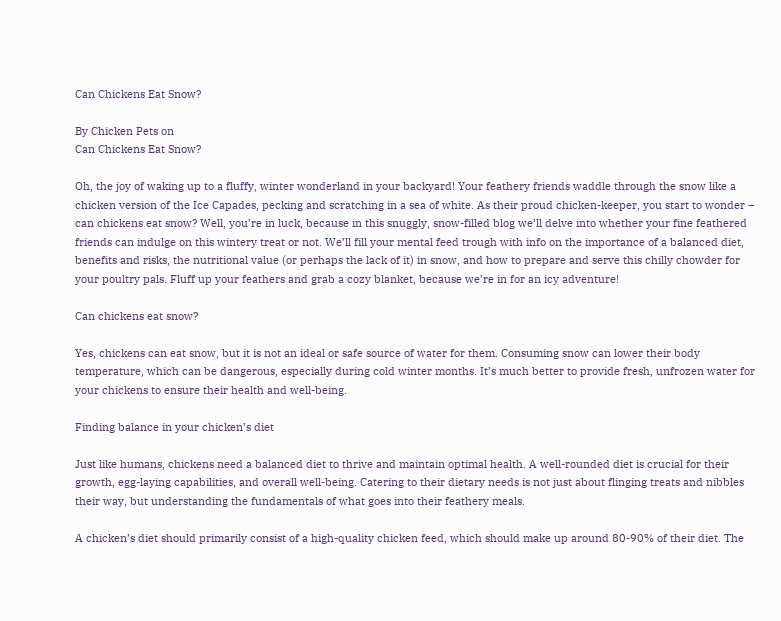Can Chickens Eat Snow?

By Chicken Pets on
Can Chickens Eat Snow?

Oh, the joy of waking up to a fluffy, winter wonderland in your backyard! Your feathery friends waddle through the snow like a chicken version of the Ice Capades, pecking and scratching in a sea of white. As their proud chicken-keeper, you start to wonder – can chickens eat snow? Well, you’re in luck, because in this snuggly, snow-filled blog we’ll delve into whether your fine feathered friends can indulge on this wintery treat or not. We’ll fill your mental feed trough with info on the importance of a balanced diet, benefits and risks, the nutritional value (or perhaps the lack of it) in snow, and how to prepare and serve this chilly chowder for your poultry pals. Fluff up your feathers and grab a cozy blanket, because we’re in for an icy adventure!

Can chickens eat snow?

Yes, chickens can eat snow, but it is not an ideal or safe source of water for them. Consuming snow can lower their body temperature, which can be dangerous, especially during cold winter months. It’s much better to provide fresh, unfrozen water for your chickens to ensure their health and well-being.

Finding balance in your chicken’s diet

Just like humans, chickens need a balanced diet to thrive and maintain optimal health. A well-rounded diet is crucial for their growth, egg-laying capabilities, and overall well-being. Catering to their dietary needs is not just about flinging treats and nibbles their way, but understanding the fundamentals of what goes into their feathery meals.

A chicken’s diet should primarily consist of a high-quality chicken feed, which should make up around 80-90% of their diet. The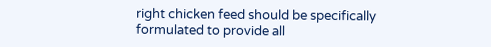right chicken feed should be specifically formulated to provide all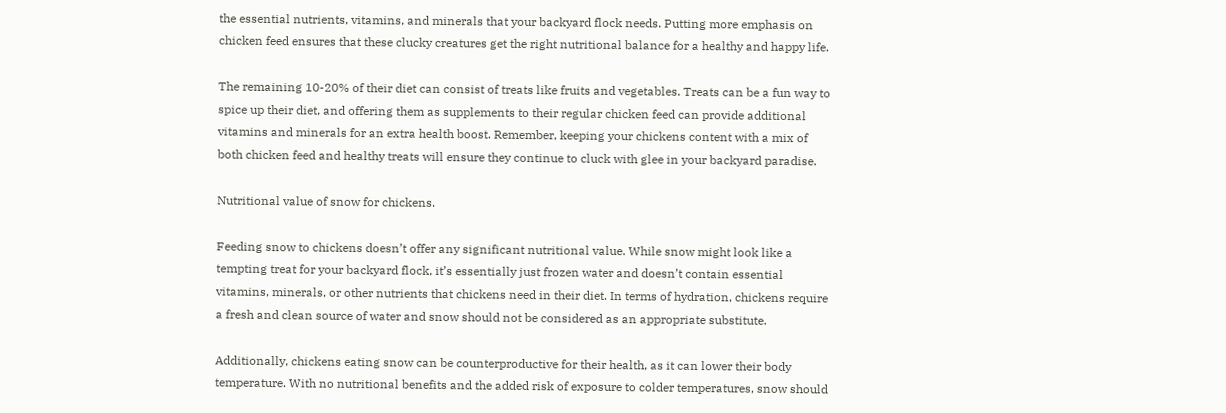the essential nutrients, vitamins, and minerals that your backyard flock needs. Putting more emphasis on chicken feed ensures that these clucky creatures get the right nutritional balance for a healthy and happy life.

The remaining 10-20% of their diet can consist of treats like fruits and vegetables. Treats can be a fun way to spice up their diet, and offering them as supplements to their regular chicken feed can provide additional vitamins and minerals for an extra health boost. Remember, keeping your chickens content with a mix of both chicken feed and healthy treats will ensure they continue to cluck with glee in your backyard paradise.

Nutritional value of snow for chickens.

Feeding snow to chickens doesn’t offer any significant nutritional value. While snow might look like a tempting treat for your backyard flock, it’s essentially just frozen water and doesn’t contain essential vitamins, minerals, or other nutrients that chickens need in their diet. In terms of hydration, chickens require a fresh and clean source of water and snow should not be considered as an appropriate substitute.

Additionally, chickens eating snow can be counterproductive for their health, as it can lower their body temperature. With no nutritional benefits and the added risk of exposure to colder temperatures, snow should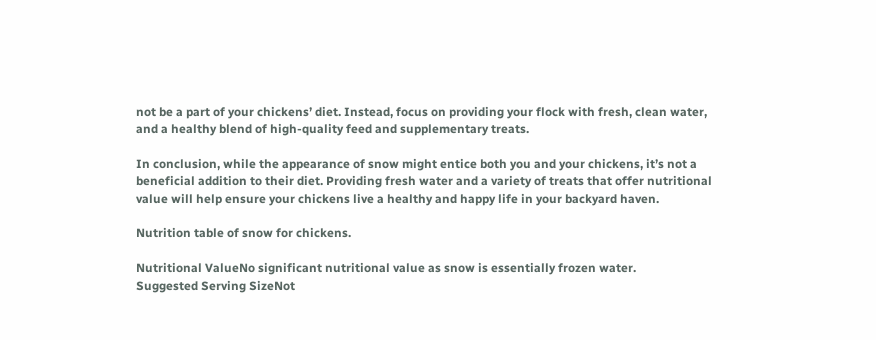not be a part of your chickens’ diet. Instead, focus on providing your flock with fresh, clean water, and a healthy blend of high-quality feed and supplementary treats.

In conclusion, while the appearance of snow might entice both you and your chickens, it’s not a beneficial addition to their diet. Providing fresh water and a variety of treats that offer nutritional value will help ensure your chickens live a healthy and happy life in your backyard haven.

Nutrition table of snow for chickens.

Nutritional ValueNo significant nutritional value as snow is essentially frozen water.
Suggested Serving SizeNot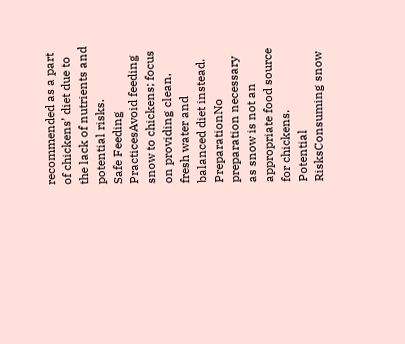recommended as a part of chickens’ diet due to the lack of nutrients and potential risks.
Safe Feeding PracticesAvoid feeding snow to chickens; focus on providing clean, fresh water and balanced diet instead.
PreparationNo preparation necessary as snow is not an appropriate food source for chickens.
Potential RisksConsuming snow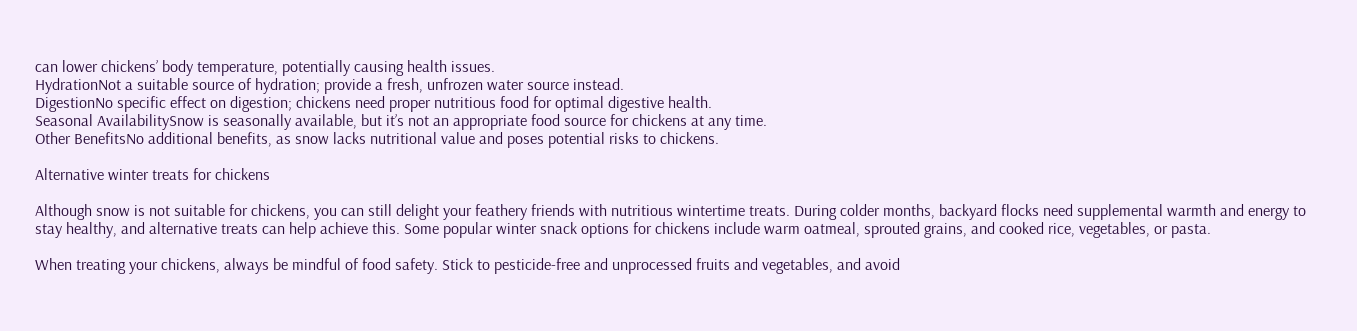can lower chickens’ body temperature, potentially causing health issues.
HydrationNot a suitable source of hydration; provide a fresh, unfrozen water source instead.
DigestionNo specific effect on digestion; chickens need proper nutritious food for optimal digestive health.
Seasonal AvailabilitySnow is seasonally available, but it’s not an appropriate food source for chickens at any time.
Other BenefitsNo additional benefits, as snow lacks nutritional value and poses potential risks to chickens.

Alternative winter treats for chickens

Although snow is not suitable for chickens, you can still delight your feathery friends with nutritious wintertime treats. During colder months, backyard flocks need supplemental warmth and energy to stay healthy, and alternative treats can help achieve this. Some popular winter snack options for chickens include warm oatmeal, sprouted grains, and cooked rice, vegetables, or pasta.

When treating your chickens, always be mindful of food safety. Stick to pesticide-free and unprocessed fruits and vegetables, and avoid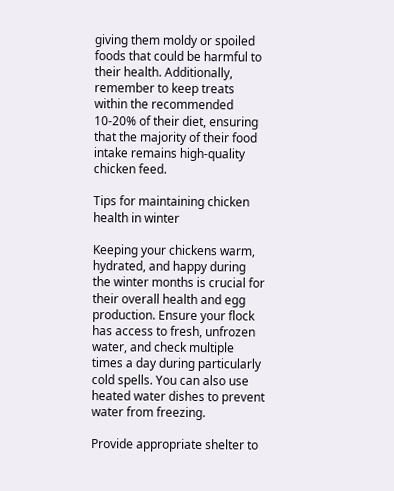giving them moldy or spoiled foods that could be harmful to their health. Additionally, remember to keep treats within the recommended 10-20% of their diet, ensuring that the majority of their food intake remains high-quality chicken feed.

Tips for maintaining chicken health in winter

Keeping your chickens warm, hydrated, and happy during the winter months is crucial for their overall health and egg production. Ensure your flock has access to fresh, unfrozen water, and check multiple times a day during particularly cold spells. You can also use heated water dishes to prevent water from freezing.

Provide appropriate shelter to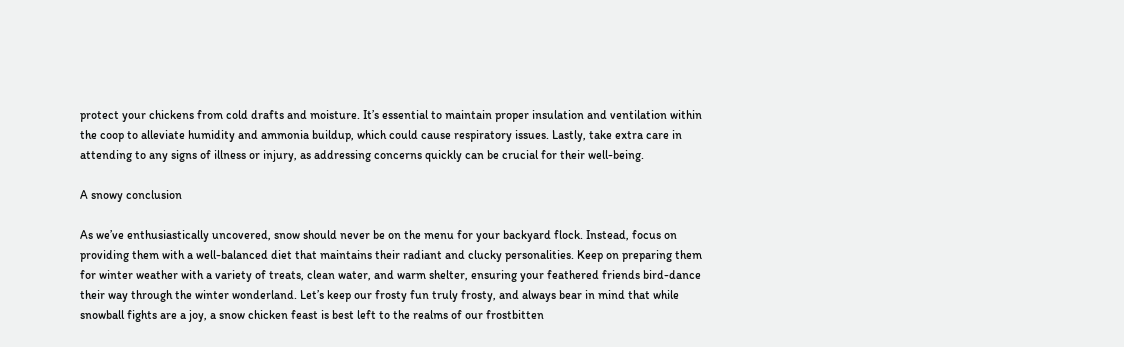protect your chickens from cold drafts and moisture. It’s essential to maintain proper insulation and ventilation within the coop to alleviate humidity and ammonia buildup, which could cause respiratory issues. Lastly, take extra care in attending to any signs of illness or injury, as addressing concerns quickly can be crucial for their well-being.

A snowy conclusion

As we’ve enthusiastically uncovered, snow should never be on the menu for your backyard flock. Instead, focus on providing them with a well-balanced diet that maintains their radiant and clucky personalities. Keep on preparing them for winter weather with a variety of treats, clean water, and warm shelter, ensuring your feathered friends bird-dance their way through the winter wonderland. Let’s keep our frosty fun truly frosty, and always bear in mind that while snowball fights are a joy, a snow chicken feast is best left to the realms of our frostbitten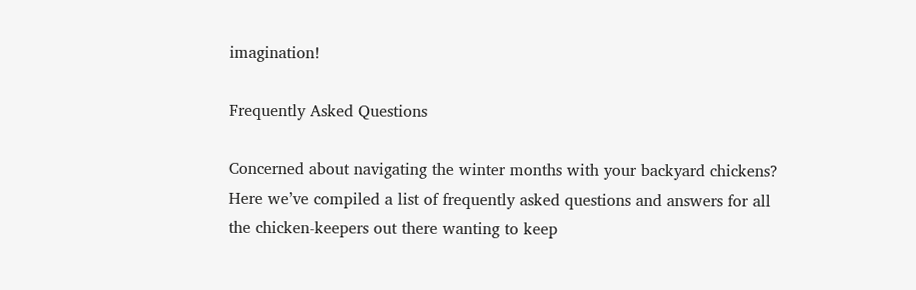imagination!

Frequently Asked Questions

Concerned about navigating the winter months with your backyard chickens? Here we’ve compiled a list of frequently asked questions and answers for all the chicken-keepers out there wanting to keep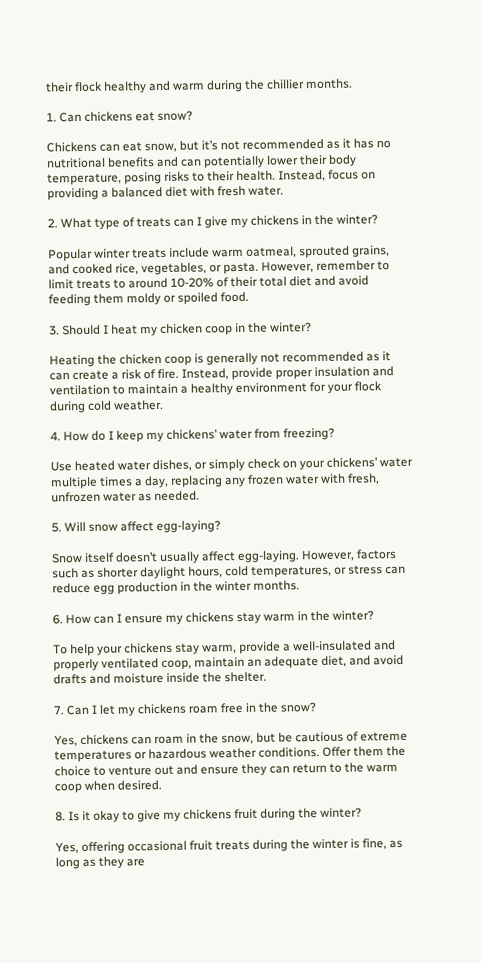their flock healthy and warm during the chillier months.

1. Can chickens eat snow?

Chickens can eat snow, but it’s not recommended as it has no nutritional benefits and can potentially lower their body temperature, posing risks to their health. Instead, focus on providing a balanced diet with fresh water.

2. What type of treats can I give my chickens in the winter?

Popular winter treats include warm oatmeal, sprouted grains, and cooked rice, vegetables, or pasta. However, remember to limit treats to around 10-20% of their total diet and avoid feeding them moldy or spoiled food.

3. Should I heat my chicken coop in the winter?

Heating the chicken coop is generally not recommended as it can create a risk of fire. Instead, provide proper insulation and ventilation to maintain a healthy environment for your flock during cold weather.

4. How do I keep my chickens’ water from freezing?

Use heated water dishes, or simply check on your chickens’ water multiple times a day, replacing any frozen water with fresh, unfrozen water as needed.

5. Will snow affect egg-laying?

Snow itself doesn’t usually affect egg-laying. However, factors such as shorter daylight hours, cold temperatures, or stress can reduce egg production in the winter months.

6. How can I ensure my chickens stay warm in the winter?

To help your chickens stay warm, provide a well-insulated and properly ventilated coop, maintain an adequate diet, and avoid drafts and moisture inside the shelter.

7. Can I let my chickens roam free in the snow?

Yes, chickens can roam in the snow, but be cautious of extreme temperatures or hazardous weather conditions. Offer them the choice to venture out and ensure they can return to the warm coop when desired.

8. Is it okay to give my chickens fruit during the winter?

Yes, offering occasional fruit treats during the winter is fine, as long as they are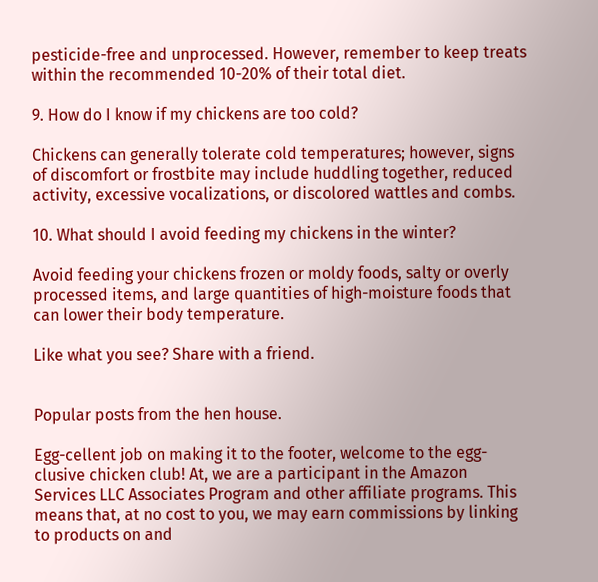pesticide-free and unprocessed. However, remember to keep treats within the recommended 10-20% of their total diet.

9. How do I know if my chickens are too cold?

Chickens can generally tolerate cold temperatures; however, signs of discomfort or frostbite may include huddling together, reduced activity, excessive vocalizations, or discolored wattles and combs.

10. What should I avoid feeding my chickens in the winter?

Avoid feeding your chickens frozen or moldy foods, salty or overly processed items, and large quantities of high-moisture foods that can lower their body temperature.

Like what you see? Share with a friend.


Popular posts from the hen house.

Egg-cellent job on making it to the footer, welcome to the egg-clusive chicken club! At, we are a participant in the Amazon Services LLC Associates Program and other affiliate programs. This means that, at no cost to you, we may earn commissions by linking to products on and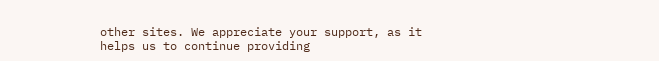other sites. We appreciate your support, as it helps us to continue providing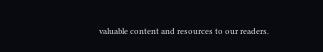valuable content and resources to our readers.